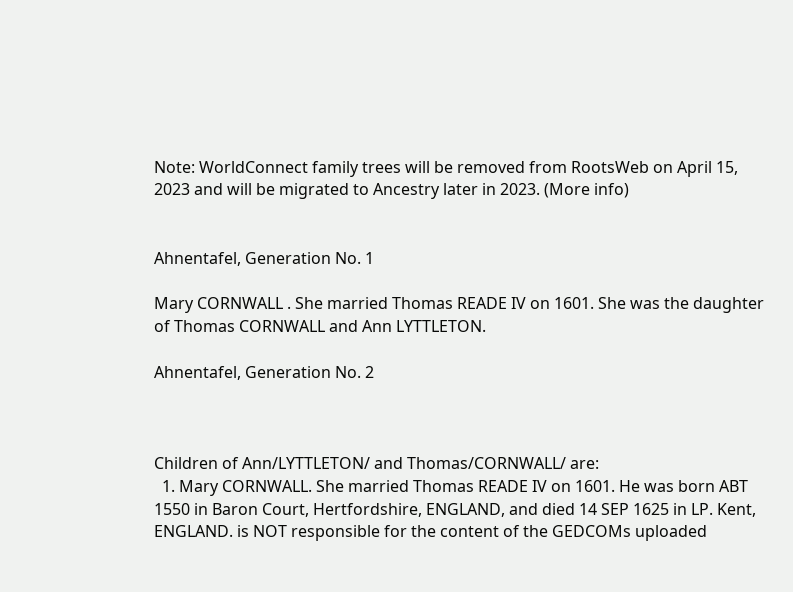Note: WorldConnect family trees will be removed from RootsWeb on April 15, 2023 and will be migrated to Ancestry later in 2023. (More info)


Ahnentafel, Generation No. 1

Mary CORNWALL . She married Thomas READE IV on 1601. She was the daughter of Thomas CORNWALL and Ann LYTTLETON.

Ahnentafel, Generation No. 2



Children of Ann/LYTTLETON/ and Thomas/CORNWALL/ are:
  1. Mary CORNWALL. She married Thomas READE IV on 1601. He was born ABT 1550 in Baron Court, Hertfordshire, ENGLAND, and died 14 SEP 1625 in LP. Kent, ENGLAND. is NOT responsible for the content of the GEDCOMs uploaded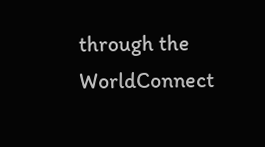through the WorldConnect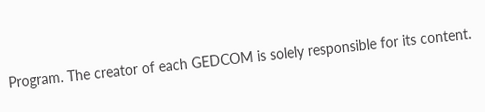Program. The creator of each GEDCOM is solely responsible for its content.